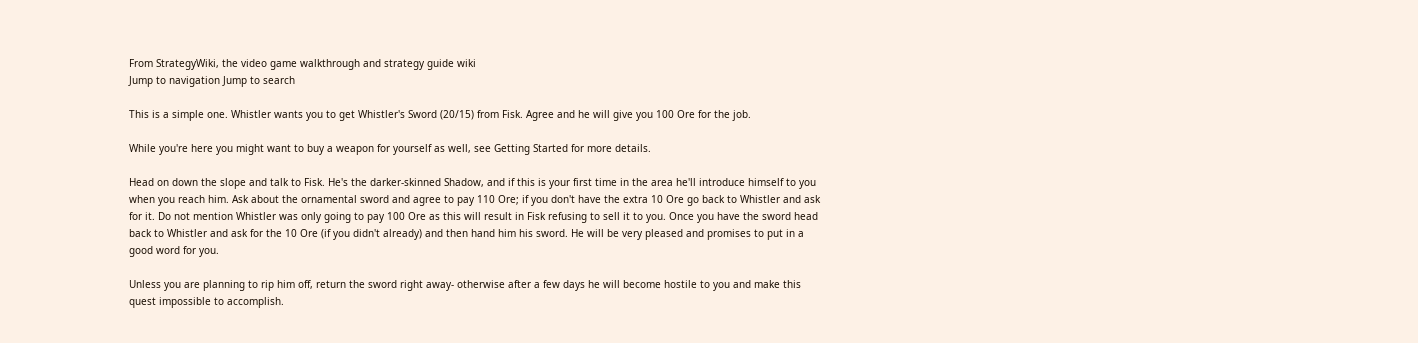From StrategyWiki, the video game walkthrough and strategy guide wiki
Jump to navigation Jump to search

This is a simple one. Whistler wants you to get Whistler's Sword (20/15) from Fisk. Agree and he will give you 100 Ore for the job.

While you're here you might want to buy a weapon for yourself as well, see Getting Started for more details.

Head on down the slope and talk to Fisk. He's the darker-skinned Shadow, and if this is your first time in the area he'll introduce himself to you when you reach him. Ask about the ornamental sword and agree to pay 110 Ore; if you don't have the extra 10 Ore go back to Whistler and ask for it. Do not mention Whistler was only going to pay 100 Ore as this will result in Fisk refusing to sell it to you. Once you have the sword head back to Whistler and ask for the 10 Ore (if you didn't already) and then hand him his sword. He will be very pleased and promises to put in a good word for you.

Unless you are planning to rip him off, return the sword right away- otherwise after a few days he will become hostile to you and make this quest impossible to accomplish.